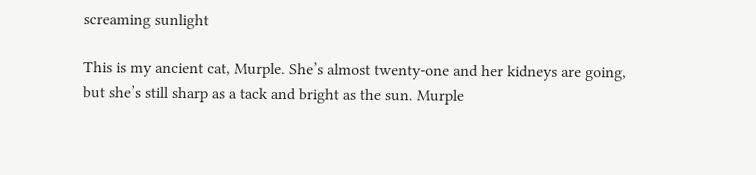screaming sunlight

This is my ancient cat, Murple. She’s almost twenty-one and her kidneys are going, but she’s still sharp as a tack and bright as the sun. Murple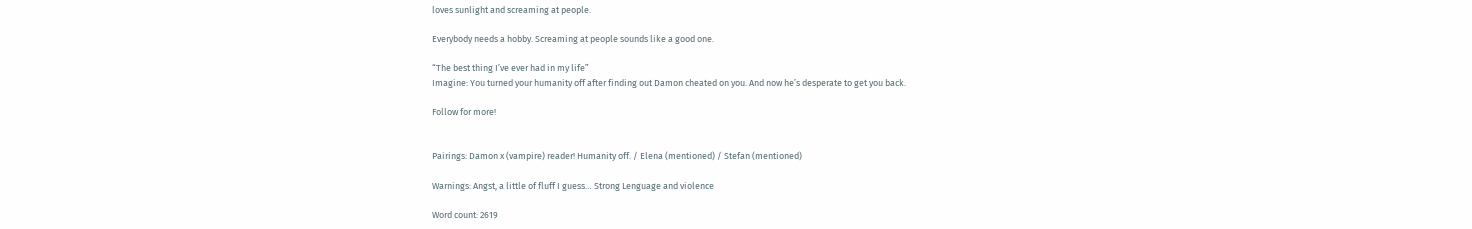loves sunlight and screaming at people.

Everybody needs a hobby. Screaming at people sounds like a good one.

“The best thing I’ve ever had in my life”
Imagine: You turned your humanity off after finding out Damon cheated on you. And now he’s desperate to get you back.

Follow for more!


Pairings: Damon x (vampire) reader! Humanity off. / Elena (mentioned) / Stefan (mentioned)

Warnings: Angst, a little of fluff I guess… Strong Lenguage and violence

Word count: 2619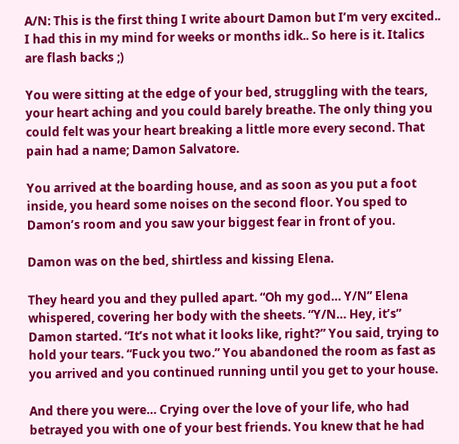A/N: This is the first thing I write abourt Damon but I’m very excited.. I had this in my mind for weeks or months idk.. So here is it. Italics are flash backs ;)

You were sitting at the edge of your bed, struggling with the tears, your heart aching and you could barely breathe. The only thing you could felt was your heart breaking a little more every second. That pain had a name; Damon Salvatore.

You arrived at the boarding house, and as soon as you put a foot inside, you heard some noises on the second floor. You sped to Damon’s room and you saw your biggest fear in front of you.

Damon was on the bed, shirtless and kissing Elena.

They heard you and they pulled apart. “Oh my god… Y/N” Elena whispered, covering her body with the sheets. “Y/N… Hey, it’s” Damon started. “It’s not what it looks like, right?” You said, trying to hold your tears. “Fuck you two.” You abandoned the room as fast as you arrived and you continued running until you get to your house.

And there you were… Crying over the love of your life, who had betrayed you with one of your best friends. You knew that he had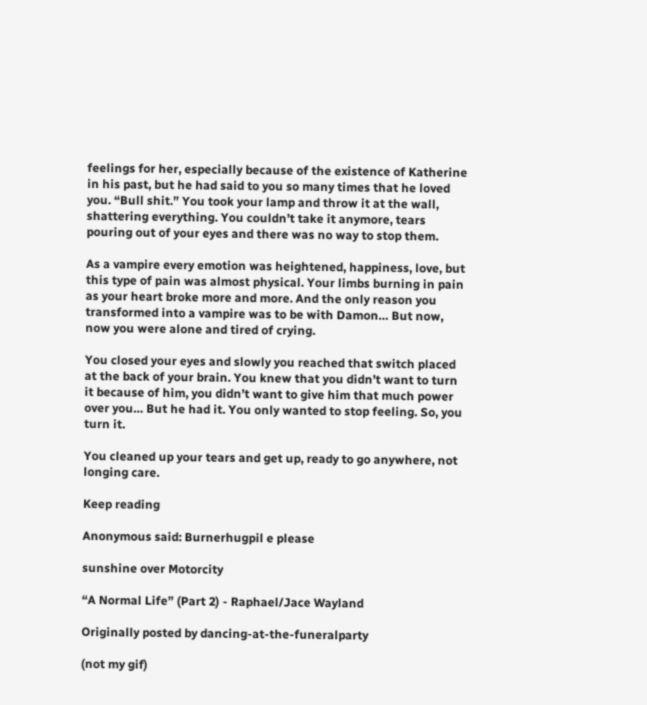feelings for her, especially because of the existence of Katherine in his past, but he had said to you so many times that he loved you. “Bull shit.” You took your lamp and throw it at the wall, shattering everything. You couldn’t take it anymore, tears pouring out of your eyes and there was no way to stop them.

As a vampire every emotion was heightened, happiness, love, but this type of pain was almost physical. Your limbs burning in pain as your heart broke more and more. And the only reason you transformed into a vampire was to be with Damon… But now, now you were alone and tired of crying.

You closed your eyes and slowly you reached that switch placed at the back of your brain. You knew that you didn’t want to turn it because of him, you didn’t want to give him that much power over you… But he had it. You only wanted to stop feeling. So, you turn it.

You cleaned up your tears and get up, ready to go anywhere, not longing care.

Keep reading

Anonymous said: Burnerhugpil e please

sunshine over Motorcity

“A Normal Life” (Part 2) - Raphael/Jace Wayland

Originally posted by dancing-at-the-funeralparty

(not my gif)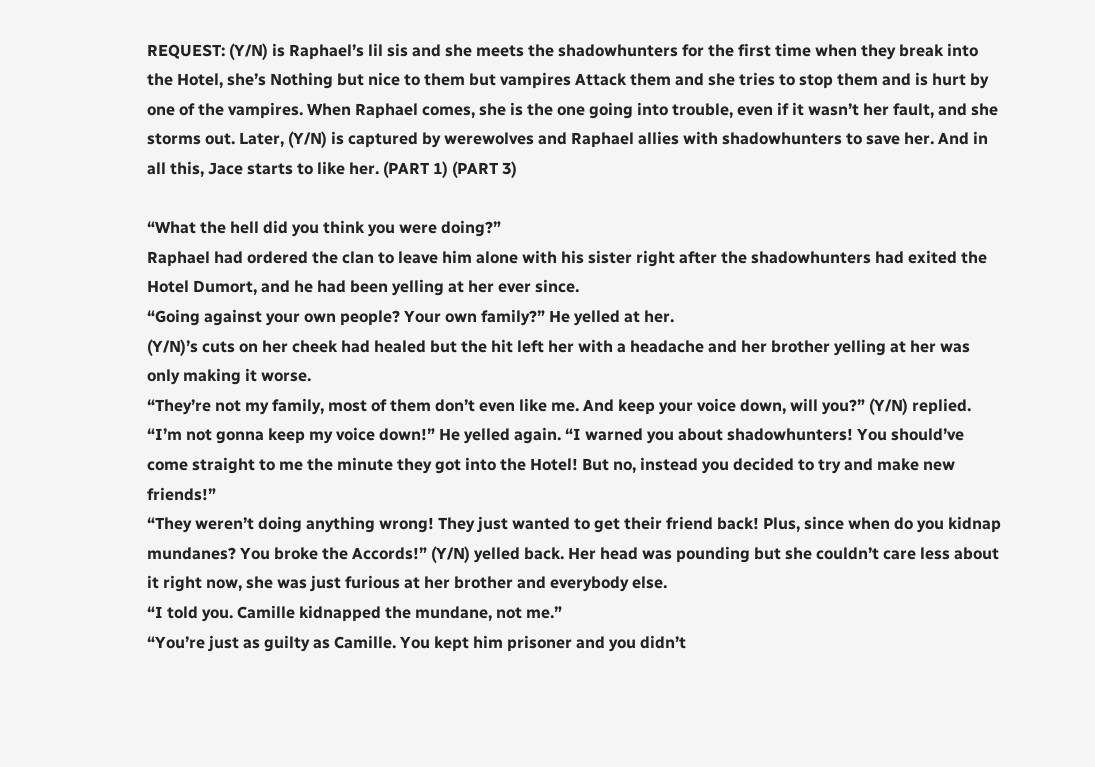REQUEST: (Y/N) is Raphael’s lil sis and she meets the shadowhunters for the first time when they break into the Hotel, she’s Nothing but nice to them but vampires Attack them and she tries to stop them and is hurt by one of the vampires. When Raphael comes, she is the one going into trouble, even if it wasn’t her fault, and she storms out. Later, (Y/N) is captured by werewolves and Raphael allies with shadowhunters to save her. And in all this, Jace starts to like her. (PART 1) (PART 3)

“What the hell did you think you were doing?”
Raphael had ordered the clan to leave him alone with his sister right after the shadowhunters had exited the Hotel Dumort, and he had been yelling at her ever since.
“Going against your own people? Your own family?” He yelled at her.
(Y/N)’s cuts on her cheek had healed but the hit left her with a headache and her brother yelling at her was only making it worse.
“They’re not my family, most of them don’t even like me. And keep your voice down, will you?” (Y/N) replied.
“I’m not gonna keep my voice down!” He yelled again. “I warned you about shadowhunters! You should’ve come straight to me the minute they got into the Hotel! But no, instead you decided to try and make new friends!”
“They weren’t doing anything wrong! They just wanted to get their friend back! Plus, since when do you kidnap mundanes? You broke the Accords!” (Y/N) yelled back. Her head was pounding but she couldn’t care less about it right now, she was just furious at her brother and everybody else.
“I told you. Camille kidnapped the mundane, not me.”
“You’re just as guilty as Camille. You kept him prisoner and you didn’t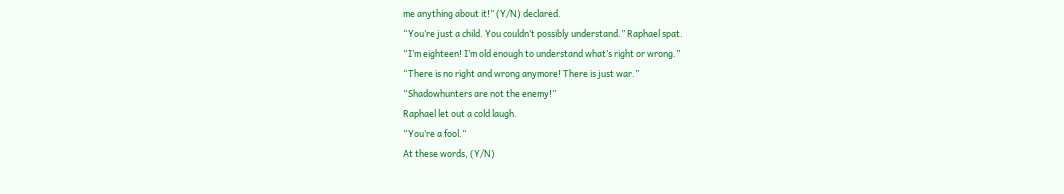me anything about it!” (Y/N) declared.
“You’re just a child. You couldn’t possibly understand.” Raphael spat.
“I’m eighteen! I’m old enough to understand what’s right or wrong.”
“There is no right and wrong anymore! There is just war.”
“Shadowhunters are not the enemy!”
Raphael let out a cold laugh.
“You’re a fool.”
At these words, (Y/N)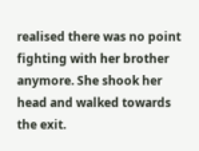realised there was no point fighting with her brother anymore. She shook her head and walked towards the exit.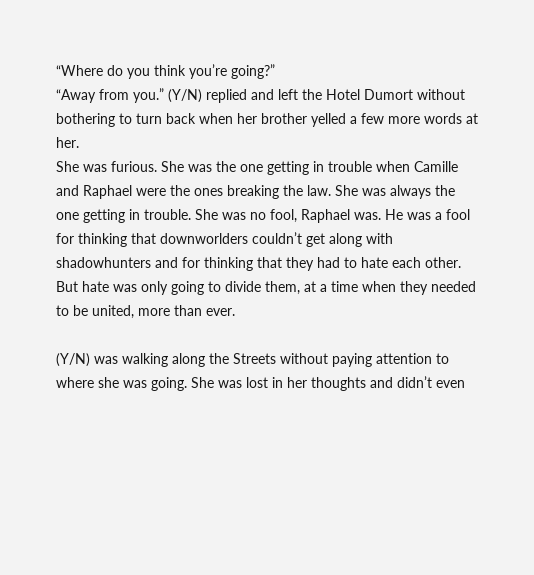“Where do you think you’re going?”
“Away from you.” (Y/N) replied and left the Hotel Dumort without bothering to turn back when her brother yelled a few more words at her.
She was furious. She was the one getting in trouble when Camille and Raphael were the ones breaking the law. She was always the one getting in trouble. She was no fool, Raphael was. He was a fool for thinking that downworlders couldn’t get along with shadowhunters and for thinking that they had to hate each other. But hate was only going to divide them, at a time when they needed to be united, more than ever.

(Y/N) was walking along the Streets without paying attention to where she was going. She was lost in her thoughts and didn’t even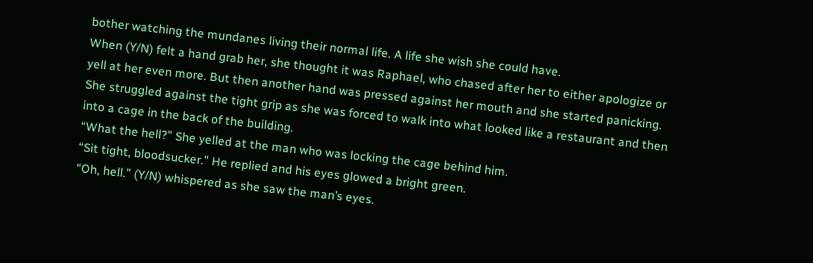bother watching the mundanes living their normal life. A life she wish she could have.
When (Y/N) felt a hand grab her, she thought it was Raphael, who chased after her to either apologize or yell at her even more. But then another hand was pressed against her mouth and she started panicking. She struggled against the tight grip as she was forced to walk into what looked like a restaurant and then into a cage in the back of the building.
“What the hell?” She yelled at the man who was locking the cage behind him.
“Sit tight, bloodsucker.” He replied and his eyes glowed a bright green.
“Oh, hell.” (Y/N) whispered as she saw the man’s eyes.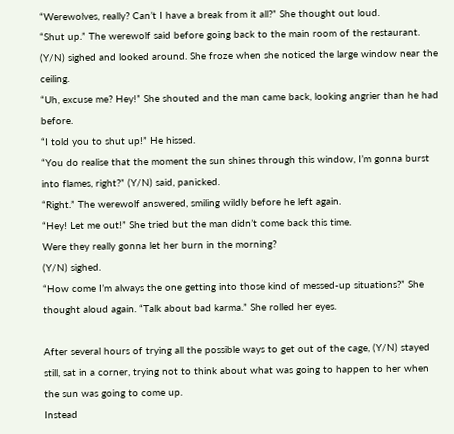“Werewolves, really? Can’t I have a break from it all?” She thought out loud.
“Shut up.” The werewolf said before going back to the main room of the restaurant.
(Y/N) sighed and looked around. She froze when she noticed the large window near the ceiling.
“Uh, excuse me? Hey!” She shouted and the man came back, looking angrier than he had before.
“I told you to shut up!” He hissed.
“You do realise that the moment the sun shines through this window, I’m gonna burst into flames, right?” (Y/N) said, panicked.
“Right.” The werewolf answered, smiling wildly before he left again.
“Hey! Let me out!” She tried but the man didn’t come back this time.
Were they really gonna let her burn in the morning?
(Y/N) sighed.
“How come I’m always the one getting into those kind of messed-up situations?” She thought aloud again. “Talk about bad karma.” She rolled her eyes.

After several hours of trying all the possible ways to get out of the cage, (Y/N) stayed still, sat in a corner, trying not to think about what was going to happen to her when the sun was going to come up.
Instead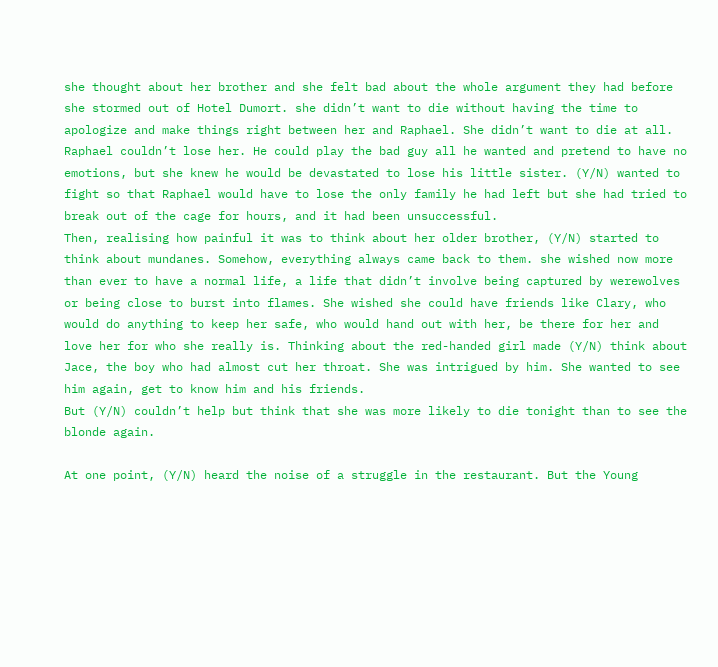she thought about her brother and she felt bad about the whole argument they had before she stormed out of Hotel Dumort. she didn’t want to die without having the time to apologize and make things right between her and Raphael. She didn’t want to die at all. Raphael couldn’t lose her. He could play the bad guy all he wanted and pretend to have no emotions, but she knew he would be devastated to lose his little sister. (Y/N) wanted to fight so that Raphael would have to lose the only family he had left but she had tried to break out of the cage for hours, and it had been unsuccessful.
Then, realising how painful it was to think about her older brother, (Y/N) started to think about mundanes. Somehow, everything always came back to them. she wished now more than ever to have a normal life, a life that didn’t involve being captured by werewolves or being close to burst into flames. She wished she could have friends like Clary, who would do anything to keep her safe, who would hand out with her, be there for her and love her for who she really is. Thinking about the red-handed girl made (Y/N) think about Jace, the boy who had almost cut her throat. She was intrigued by him. She wanted to see him again, get to know him and his friends.
But (Y/N) couldn’t help but think that she was more likely to die tonight than to see the blonde again.

At one point, (Y/N) heard the noise of a struggle in the restaurant. But the Young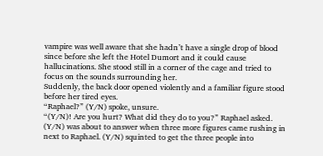vampire was well aware that she hadn’t have a single drop of blood since before she left the Hotel Dumort and it could cause hallucinations. She stood still in a corner of the cage and tried to focus on the sounds surrounding her.
Suddenly, the back door opened violently and a familiar figure stood before her tired eyes.
“Raphael?” (Y/N) spoke, unsure.
“(Y/N)! Are you hurt? What did they do to you?” Raphael asked.
(Y/N) was about to answer when three more figures came rushing in next to Raphael. (Y/N) squinted to get the three people into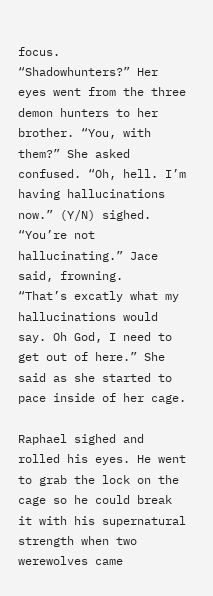focus.
“Shadowhunters?” Her eyes went from the three demon hunters to her brother. “You, with them?” She asked confused. “Oh, hell. I’m having hallucinations now.” (Y/N) sighed.
“You’re not hallucinating.” Jace said, frowning.
“That’s excatly what my hallucinations would say. Oh God, I need to get out of here.” She said as she started to pace inside of her cage.

Raphael sighed and rolled his eyes. He went to grab the lock on the cage so he could break it with his supernatural strength when two werewolves came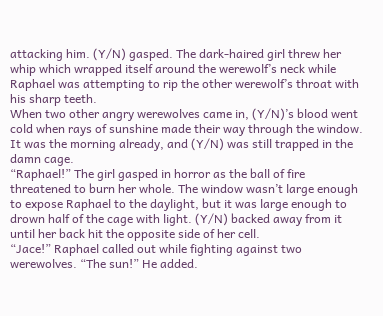attacking him. (Y/N) gasped. The dark-haired girl threw her whip which wrapped itself around the werewolf’s neck while Raphael was attempting to rip the other werewolf’s throat with his sharp teeth.
When two other angry werewolves came in, (Y/N)’s blood went cold when rays of sunshine made their way through the window. It was the morning already, and (Y/N) was still trapped in the damn cage.
“Raphael!” The girl gasped in horror as the ball of fire threatened to burn her whole. The window wasn’t large enough to expose Raphael to the daylight, but it was large enough to drown half of the cage with light. (Y/N) backed away from it until her back hit the opposite side of her cell.
“Jace!” Raphael called out while fighting against two werewolves. “The sun!” He added.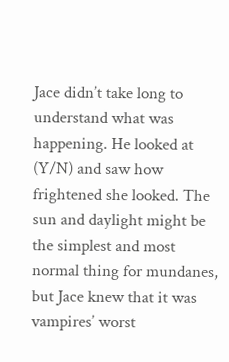Jace didn’t take long to understand what was happening. He looked at (Y/N) and saw how frightened she looked. The sun and daylight might be the simplest and most normal thing for mundanes, but Jace knew that it was vampires’ worst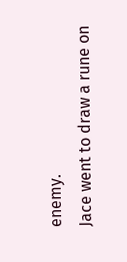enemy.
Jace went to draw a rune on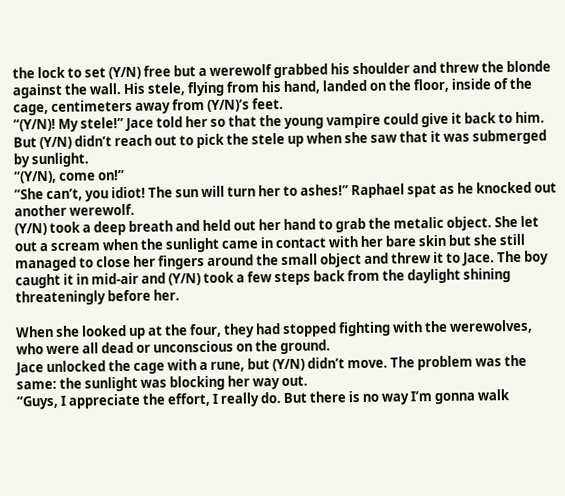the lock to set (Y/N) free but a werewolf grabbed his shoulder and threw the blonde against the wall. His stele, flying from his hand, landed on the floor, inside of the cage, centimeters away from (Y/N)’s feet.
“(Y/N)! My stele!” Jace told her so that the young vampire could give it back to him. But (Y/N) didn’t reach out to pick the stele up when she saw that it was submerged by sunlight.
“(Y/N), come on!”
“She can’t, you idiot! The sun will turn her to ashes!” Raphael spat as he knocked out another werewolf.
(Y/N) took a deep breath and held out her hand to grab the metalic object. She let out a scream when the sunlight came in contact with her bare skin but she still managed to close her fingers around the small object and threw it to Jace. The boy caught it in mid-air and (Y/N) took a few steps back from the daylight shining threateningly before her.

When she looked up at the four, they had stopped fighting with the werewolves, who were all dead or unconscious on the ground.
Jace unlocked the cage with a rune, but (Y/N) didn’t move. The problem was the same: the sunlight was blocking her way out.
“Guys, I appreciate the effort, I really do. But there is no way I’m gonna walk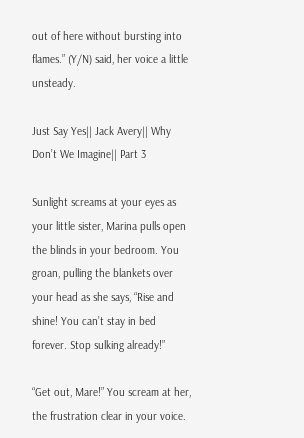out of here without bursting into flames.” (Y/N) said, her voice a little unsteady.

Just Say Yes|| Jack Avery|| Why Don’t We Imagine|| Part 3

Sunlight screams at your eyes as your little sister, Marina pulls open the blinds in your bedroom. You groan, pulling the blankets over your head as she says, “Rise and shine! You can’t stay in bed forever. Stop sulking already!”

“Get out, Mare!” You scream at her, the frustration clear in your voice.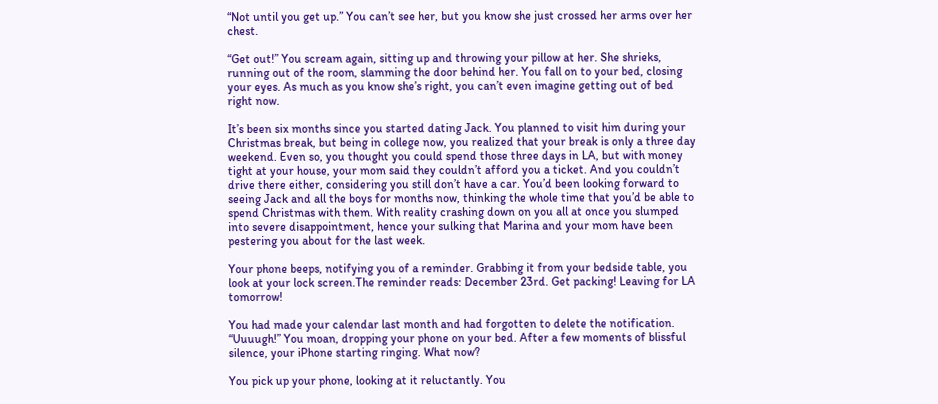“Not until you get up.” You can’t see her, but you know she just crossed her arms over her chest.

“Get out!” You scream again, sitting up and throwing your pillow at her. She shrieks, running out of the room, slamming the door behind her. You fall on to your bed, closing your eyes. As much as you know she’s right, you can’t even imagine getting out of bed right now.

It’s been six months since you started dating Jack. You planned to visit him during your Christmas break, but being in college now, you realized that your break is only a three day weekend. Even so, you thought you could spend those three days in LA, but with money tight at your house, your mom said they couldn’t afford you a ticket. And you couldn’t drive there either, considering you still don’t have a car. You’d been looking forward to seeing Jack and all the boys for months now, thinking the whole time that you’d be able to spend Christmas with them. With reality crashing down on you all at once you slumped into severe disappointment, hence your sulking that Marina and your mom have been pestering you about for the last week.

Your phone beeps, notifying you of a reminder. Grabbing it from your bedside table, you look at your lock screen.The reminder reads: December 23rd. Get packing! Leaving for LA tomorrow!

You had made your calendar last month and had forgotten to delete the notification. “Uuuugh!” You moan, dropping your phone on your bed. After a few moments of blissful silence, your iPhone starting ringing. What now?

You pick up your phone, looking at it reluctantly. You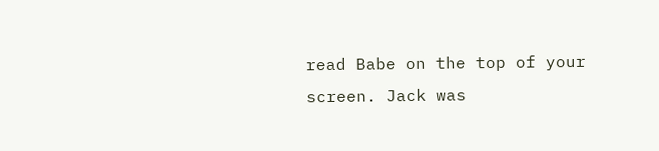read Babe on the top of your screen. Jack was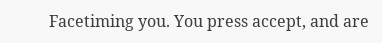Facetiming you. You press accept, and are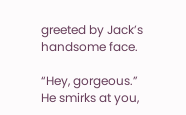greeted by Jack’s handsome face.

“Hey, gorgeous.” He smirks at you,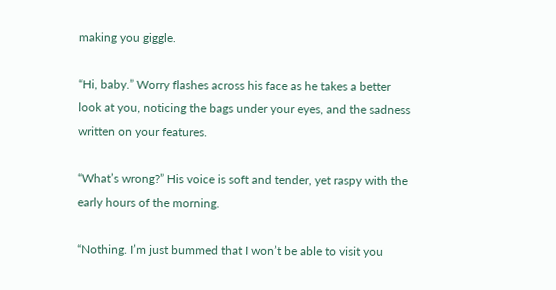making you giggle.

“Hi, baby.” Worry flashes across his face as he takes a better look at you, noticing the bags under your eyes, and the sadness written on your features.

“What’s wrong?” His voice is soft and tender, yet raspy with the early hours of the morning.

“Nothing. I’m just bummed that I won’t be able to visit you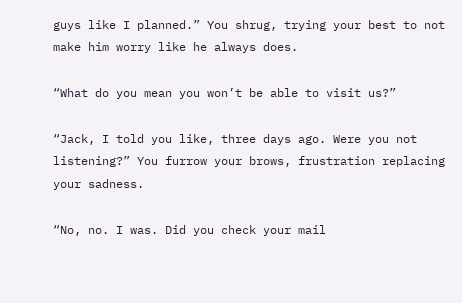guys like I planned.” You shrug, trying your best to not make him worry like he always does.

“What do you mean you won’t be able to visit us?”

“Jack, I told you like, three days ago. Were you not listening?” You furrow your brows, frustration replacing your sadness.

“No, no. I was. Did you check your mail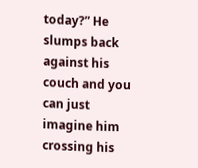today?” He slumps back against his couch and you can just imagine him crossing his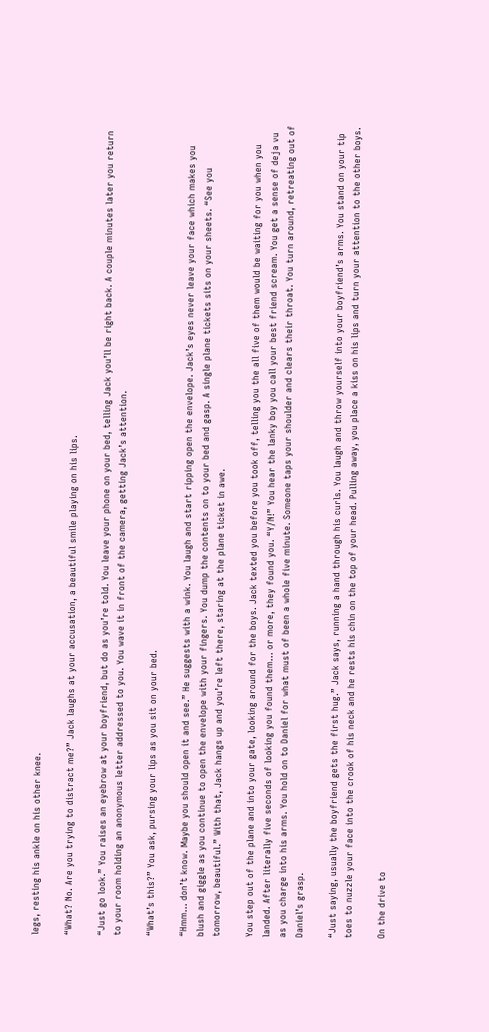legs, resting his ankle on his other knee.

“What? No. Are you trying to distract me?” Jack laughs at your accusation, a beautiful smile playing on his lips.

“Just go look.” You raises an eyebrow at your boyfriend, but do as you’re told. You leave your phone on your bed, telling Jack you’ll be right back. A couple minutes later you return to your room holding an anonymous letter addressed to you. You wave it in front of the camera, getting Jack’s attention.

“What’s this?” You ask, pursing your lips as you sit on your bed.

“Hmm… don’t know. Maybe you should open it and see.” He suggests with a wink. You laugh and start ripping open the envelope. Jack’s eyes never leave your face which makes you blush and giggle as you continue to open the envelope with your fingers. You dump the contents on to your bed and gasp. A single plane tickets sits on your sheets. “See you tomorrow, beautiful.” With that, Jack hangs up and you’re left there, staring at the plane ticket in awe.

You step out of the plane and into your gate, looking around for the boys. Jack texted you before you took off, telling you the all five of them would be waiting for you when you landed. After literally five seconds of looking you found them… or more, they found you. “Y/N!” You hear the lanky boy you call your best friend scream. You get a sense of deja vu as you charge into his arms. You hold on to Daniel for what must of been a whole five minute. Someone taps your shoulder and clears their throat. You turn around, retreating out of Daniel’s grasp.

“Just saying, usually the boyfriend gets the first hug.” Jack says, running a hand through his curls. You laugh and throw yourself into your boyfriend’s arms. You stand on your tip toes to nuzzle your face into the crook of his neck and he rests his chin on the top of your head. Pulling away, you place a kiss on his lips and turn your attention to the other boys.

On the drive to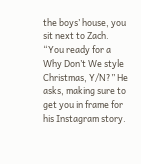the boys’ house, you sit next to Zach. “You ready for a Why Don’t We style Christmas, Y/N?” He asks, making sure to get you in frame for his Instagram story.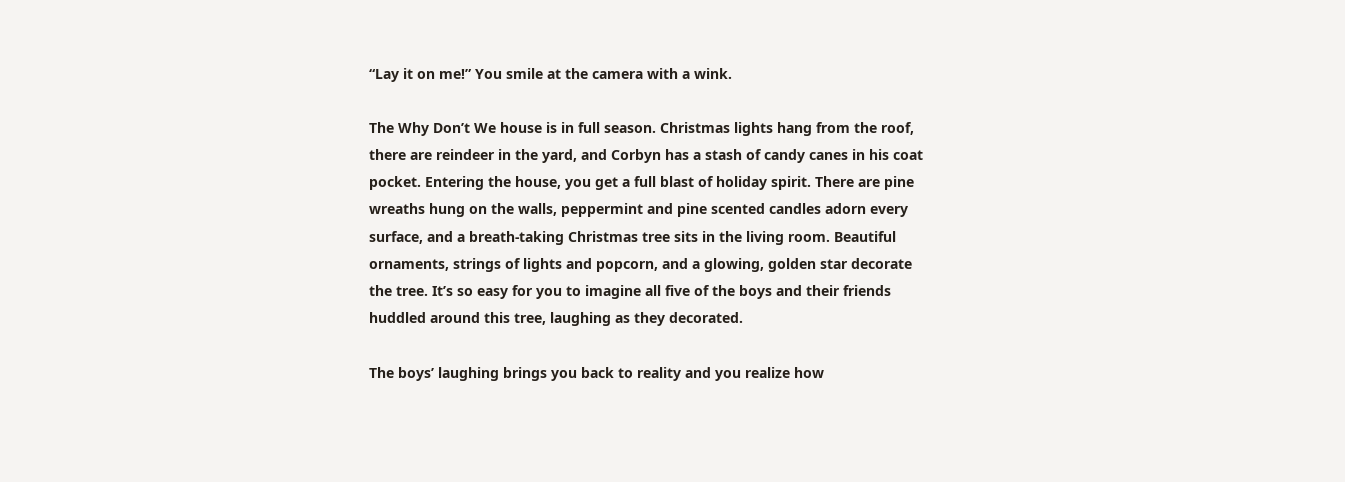“Lay it on me!” You smile at the camera with a wink.

The Why Don’t We house is in full season. Christmas lights hang from the roof, there are reindeer in the yard, and Corbyn has a stash of candy canes in his coat pocket. Entering the house, you get a full blast of holiday spirit. There are pine wreaths hung on the walls, peppermint and pine scented candles adorn every surface, and a breath-taking Christmas tree sits in the living room. Beautiful ornaments, strings of lights and popcorn, and a glowing, golden star decorate the tree. It’s so easy for you to imagine all five of the boys and their friends huddled around this tree, laughing as they decorated.

The boys’ laughing brings you back to reality and you realize how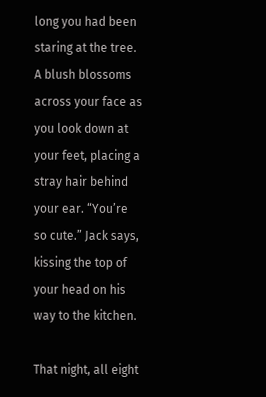long you had been staring at the tree. A blush blossoms across your face as you look down at your feet, placing a stray hair behind your ear. “You’re so cute.” Jack says, kissing the top of your head on his way to the kitchen.

That night, all eight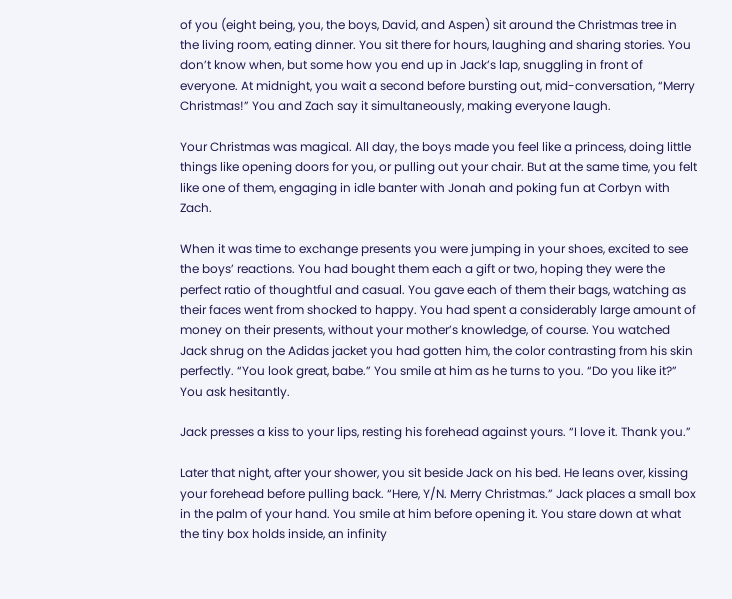of you (eight being, you, the boys, David, and Aspen) sit around the Christmas tree in the living room, eating dinner. You sit there for hours, laughing and sharing stories. You don’t know when, but some how you end up in Jack’s lap, snuggling in front of everyone. At midnight, you wait a second before bursting out, mid-conversation, “Merry Christmas!” You and Zach say it simultaneously, making everyone laugh.

Your Christmas was magical. All day, the boys made you feel like a princess, doing little things like opening doors for you, or pulling out your chair. But at the same time, you felt like one of them, engaging in idle banter with Jonah and poking fun at Corbyn with Zach.

When it was time to exchange presents you were jumping in your shoes, excited to see the boys’ reactions. You had bought them each a gift or two, hoping they were the perfect ratio of thoughtful and casual. You gave each of them their bags, watching as their faces went from shocked to happy. You had spent a considerably large amount of money on their presents, without your mother’s knowledge, of course. You watched Jack shrug on the Adidas jacket you had gotten him, the color contrasting from his skin perfectly. “You look great, babe.” You smile at him as he turns to you. “Do you like it?” You ask hesitantly.

Jack presses a kiss to your lips, resting his forehead against yours. “I love it. Thank you.”

Later that night, after your shower, you sit beside Jack on his bed. He leans over, kissing your forehead before pulling back. “Here, Y/N. Merry Christmas.” Jack places a small box in the palm of your hand. You smile at him before opening it. You stare down at what the tiny box holds inside, an infinity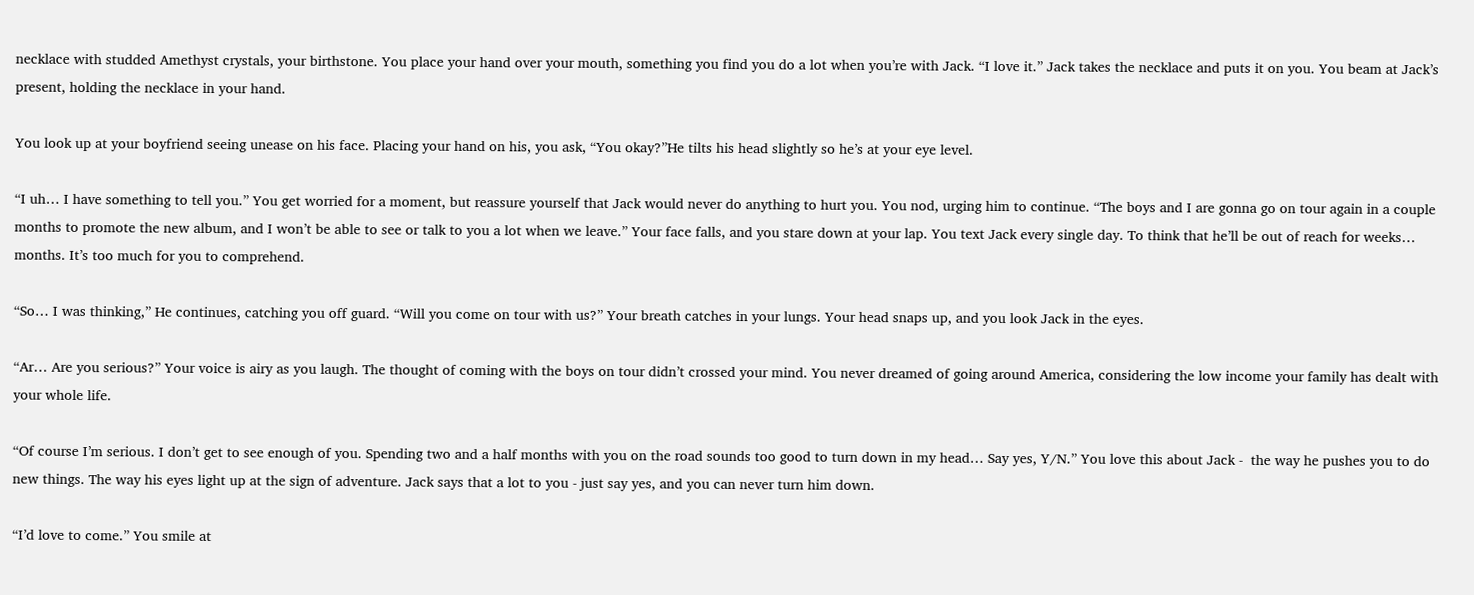necklace with studded Amethyst crystals, your birthstone. You place your hand over your mouth, something you find you do a lot when you’re with Jack. “I love it.” Jack takes the necklace and puts it on you. You beam at Jack’s present, holding the necklace in your hand.

You look up at your boyfriend seeing unease on his face. Placing your hand on his, you ask, “You okay?”He tilts his head slightly so he’s at your eye level.

“I uh… I have something to tell you.” You get worried for a moment, but reassure yourself that Jack would never do anything to hurt you. You nod, urging him to continue. “The boys and I are gonna go on tour again in a couple months to promote the new album, and I won’t be able to see or talk to you a lot when we leave.” Your face falls, and you stare down at your lap. You text Jack every single day. To think that he’ll be out of reach for weeks… months. It’s too much for you to comprehend.

“So… I was thinking,” He continues, catching you off guard. “Will you come on tour with us?” Your breath catches in your lungs. Your head snaps up, and you look Jack in the eyes.

“Ar… Are you serious?” Your voice is airy as you laugh. The thought of coming with the boys on tour didn’t crossed your mind. You never dreamed of going around America, considering the low income your family has dealt with your whole life.

“Of course I’m serious. I don’t get to see enough of you. Spending two and a half months with you on the road sounds too good to turn down in my head… Say yes, Y/N.” You love this about Jack -  the way he pushes you to do new things. The way his eyes light up at the sign of adventure. Jack says that a lot to you - just say yes, and you can never turn him down.

“I’d love to come.” You smile at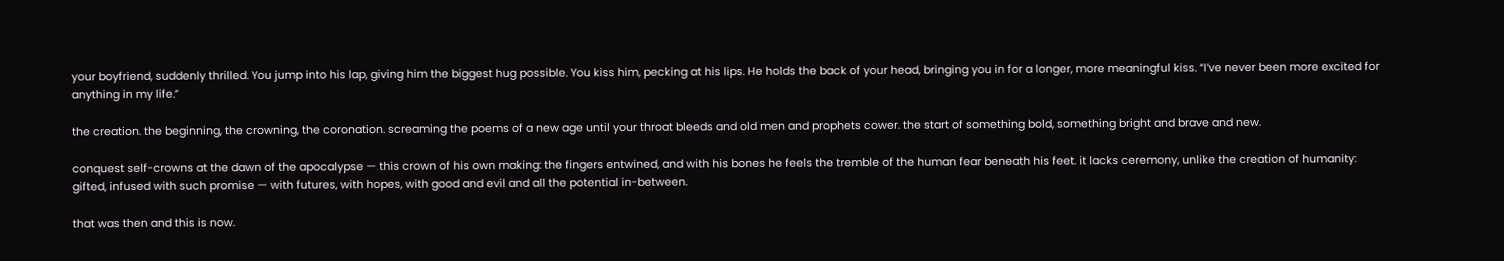your boyfriend, suddenly thrilled. You jump into his lap, giving him the biggest hug possible. You kiss him, pecking at his lips. He holds the back of your head, bringing you in for a longer, more meaningful kiss. “I’ve never been more excited for anything in my life.”

the creation. the beginning, the crowning, the coronation. screaming the poems of a new age until your throat bleeds and old men and prophets cower. the start of something bold, something bright and brave and new.

conquest self-crowns at the dawn of the apocalypse — this crown of his own making: the fingers entwined, and with his bones he feels the tremble of the human fear beneath his feet. it lacks ceremony, unlike the creation of humanity: gifted, infused with such promise — with futures, with hopes, with good and evil and all the potential in-between.

that was then and this is now.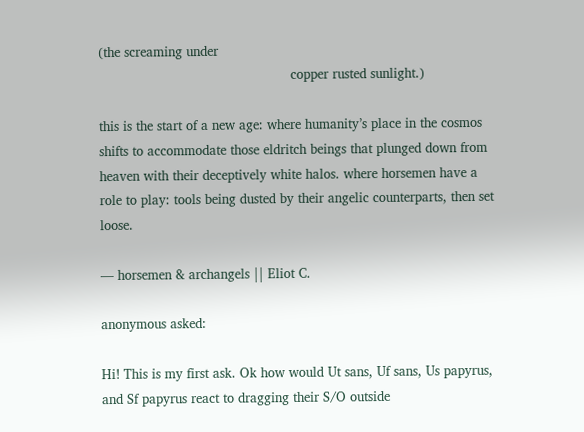(the screaming under
                                                copper rusted sunlight.)

this is the start of a new age: where humanity’s place in the cosmos shifts to accommodate those eldritch beings that plunged down from heaven with their deceptively white halos. where horsemen have a role to play: tools being dusted by their angelic counterparts, then set loose.

— horsemen & archangels || Eliot C.

anonymous asked:

Hi! This is my first ask. Ok how would Ut sans, Uf sans, Us papyrus, and Sf papyrus react to dragging their S/O outside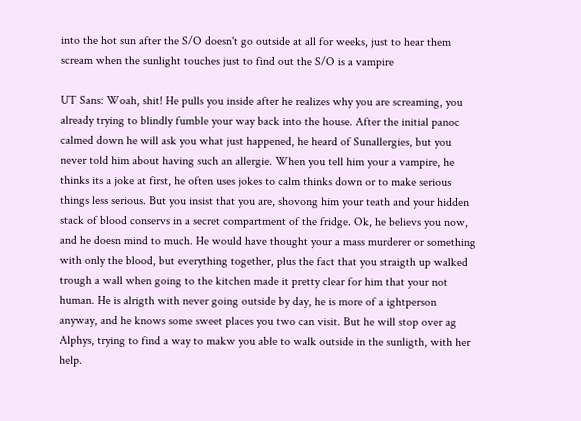into the hot sun after the S/O doesn't go outside at all for weeks, just to hear them scream when the sunlight touches just to find out the S/O is a vampire

UT Sans: Woah, shit! He pulls you inside after he realizes why you are screaming, you already trying to blindly fumble your way back into the house. After the initial panoc calmed down he will ask you what just happened, he heard of Sunallergies, but you never told him about having such an allergie. When you tell him your a vampire, he thinks its a joke at first, he often uses jokes to calm thinks down or to make serious things less serious. But you insist that you are, shovong him your teath and your hidden stack of blood conservs in a secret compartment of the fridge. Ok, he believs you now, and he doesn mind to much. He would have thought your a mass murderer or something with only the blood, but everything together, plus the fact that you straigth up walked trough a wall when going to the kitchen made it pretty clear for him that your not human. He is alrigth with never going outside by day, he is more of a ightperson anyway, and he knows some sweet places you two can visit. But he will stop over ag Alphys, trying to find a way to makw you able to walk outside in the sunligth, with her help.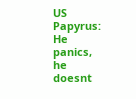US Papyrus: He panics, he doesnt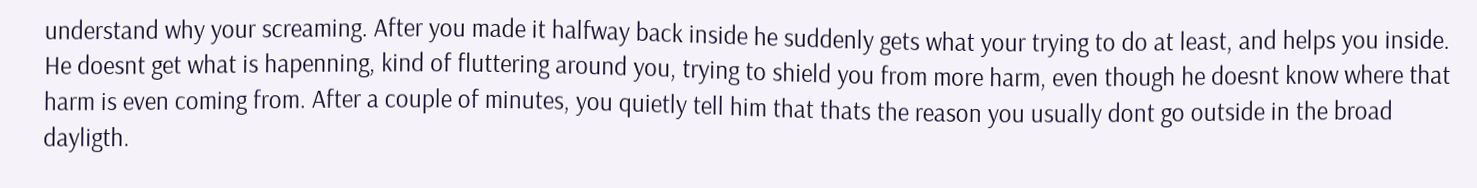understand why your screaming. After you made it halfway back inside he suddenly gets what your trying to do at least, and helps you inside. He doesnt get what is hapenning, kind of fluttering around you, trying to shield you from more harm, even though he doesnt know where that harm is even coming from. After a couple of minutes, you quietly tell him that thats the reason you usually dont go outside in the broad dayligth.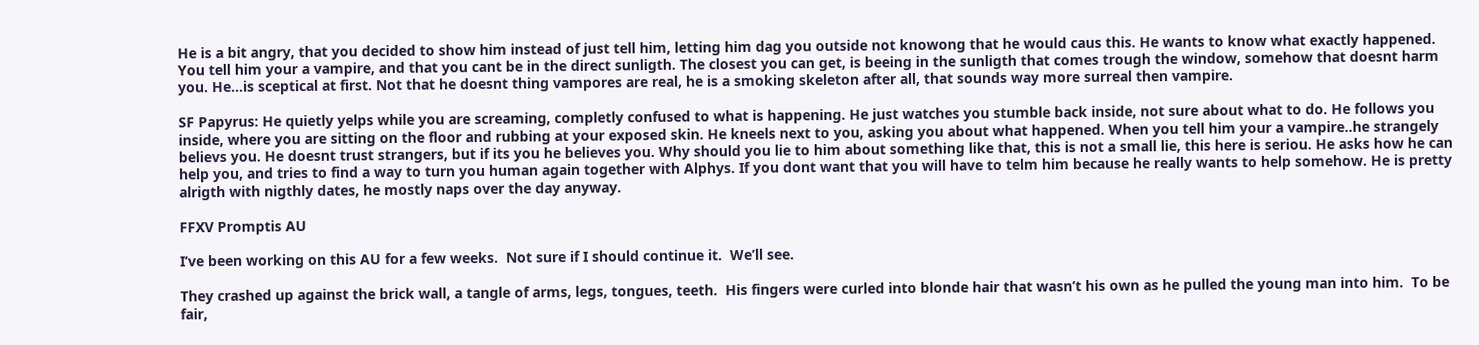He is a bit angry, that you decided to show him instead of just tell him, letting him dag you outside not knowong that he would caus this. He wants to know what exactly happened. You tell him your a vampire, and that you cant be in the direct sunligth. The closest you can get, is beeing in the sunligth that comes trough the window, somehow that doesnt harm you. He…is sceptical at first. Not that he doesnt thing vampores are real, he is a smoking skeleton after all, that sounds way more surreal then vampire.

SF Papyrus: He quietly yelps while you are screaming, completly confused to what is happening. He just watches you stumble back inside, not sure about what to do. He follows you inside, where you are sitting on the floor and rubbing at your exposed skin. He kneels next to you, asking you about what happened. When you tell him your a vampire..he strangely believs you. He doesnt trust strangers, but if its you he believes you. Why should you lie to him about something like that, this is not a small lie, this here is seriou. He asks how he can help you, and tries to find a way to turn you human again together with Alphys. If you dont want that you will have to telm him because he really wants to help somehow. He is pretty alrigth with nigthly dates, he mostly naps over the day anyway.

FFXV Promptis AU

I’ve been working on this AU for a few weeks.  Not sure if I should continue it.  We’ll see.

They crashed up against the brick wall, a tangle of arms, legs, tongues, teeth.  His fingers were curled into blonde hair that wasn’t his own as he pulled the young man into him.  To be fair,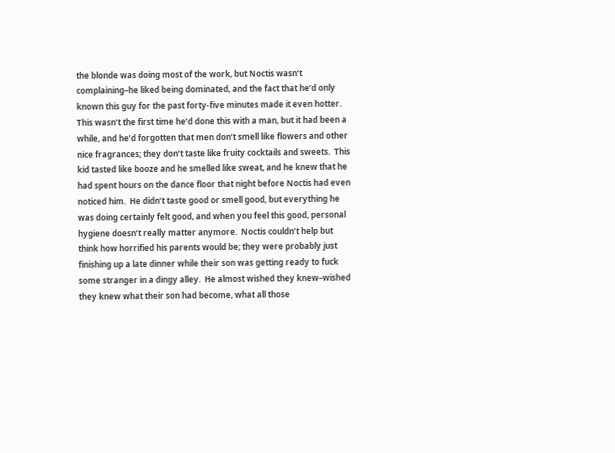the blonde was doing most of the work, but Noctis wasn’t complaining–he liked being dominated, and the fact that he’d only known this guy for the past forty-five minutes made it even hotter.  This wasn’t the first time he’d done this with a man, but it had been a while, and he’d forgotten that men don’t smell like flowers and other nice fragrances; they don’t taste like fruity cocktails and sweets.  This kid tasted like booze and he smelled like sweat, and he knew that he had spent hours on the dance floor that night before Noctis had even noticed him.  He didn’t taste good or smell good, but everything he was doing certainly felt good, and when you feel this good, personal hygiene doesn’t really matter anymore.  Noctis couldn’t help but think how horrified his parents would be; they were probably just finishing up a late dinner while their son was getting ready to fuck some stranger in a dingy alley.  He almost wished they knew–wished they knew what their son had become, what all those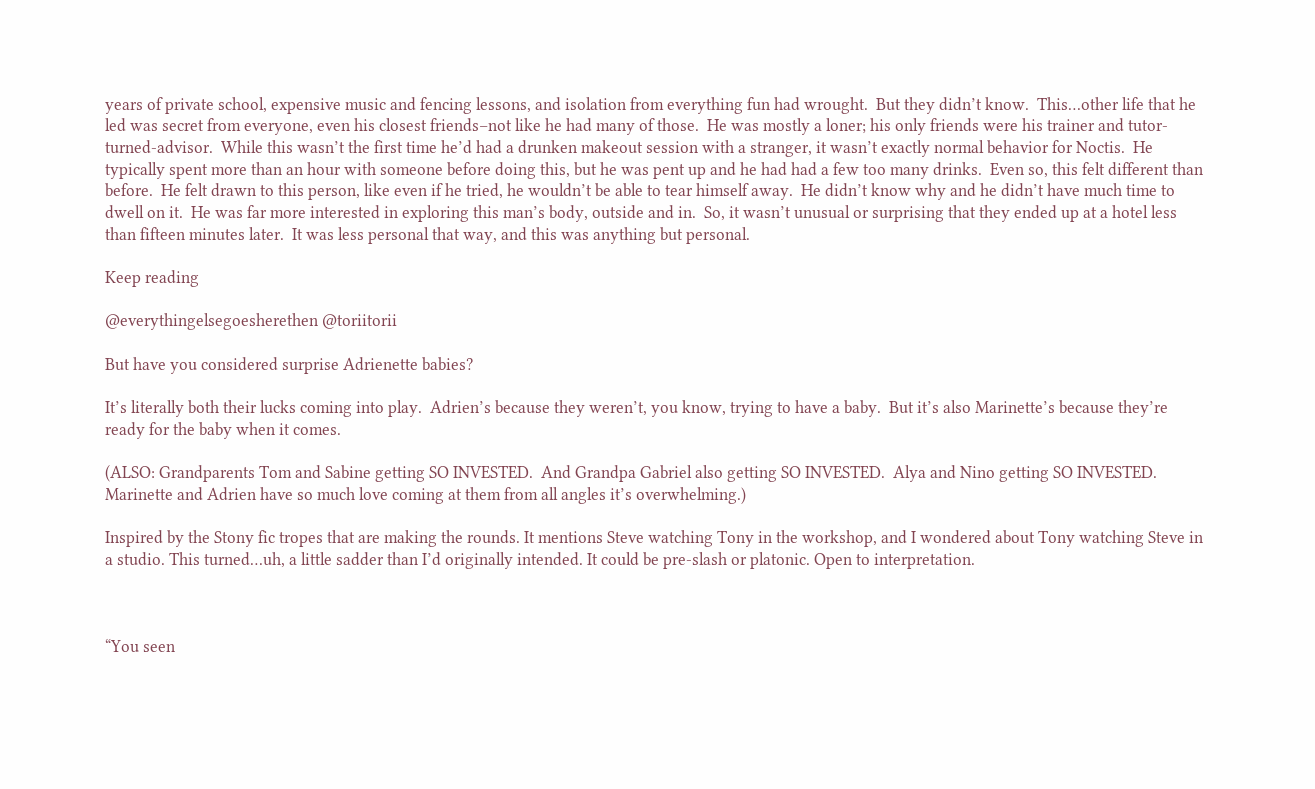years of private school, expensive music and fencing lessons, and isolation from everything fun had wrought.  But they didn’t know.  This…other life that he led was secret from everyone, even his closest friends–not like he had many of those.  He was mostly a loner; his only friends were his trainer and tutor-turned-advisor.  While this wasn’t the first time he’d had a drunken makeout session with a stranger, it wasn’t exactly normal behavior for Noctis.  He typically spent more than an hour with someone before doing this, but he was pent up and he had had a few too many drinks.  Even so, this felt different than before.  He felt drawn to this person, like even if he tried, he wouldn’t be able to tear himself away.  He didn’t know why and he didn’t have much time to dwell on it.  He was far more interested in exploring this man’s body, outside and in.  So, it wasn’t unusual or surprising that they ended up at a hotel less than fifteen minutes later.  It was less personal that way, and this was anything but personal.

Keep reading

@everythingelsegoesherethen @toriitorii

But have you considered surprise Adrienette babies?

It’s literally both their lucks coming into play.  Adrien’s because they weren’t, you know, trying to have a baby.  But it’s also Marinette’s because they’re ready for the baby when it comes.

(ALSO: Grandparents Tom and Sabine getting SO INVESTED.  And Grandpa Gabriel also getting SO INVESTED.  Alya and Nino getting SO INVESTED.  Marinette and Adrien have so much love coming at them from all angles it’s overwhelming.)

Inspired by the Stony fic tropes that are making the rounds. It mentions Steve watching Tony in the workshop, and I wondered about Tony watching Steve in a studio. This turned…uh, a little sadder than I’d originally intended. It could be pre-slash or platonic. Open to interpretation.



“You seen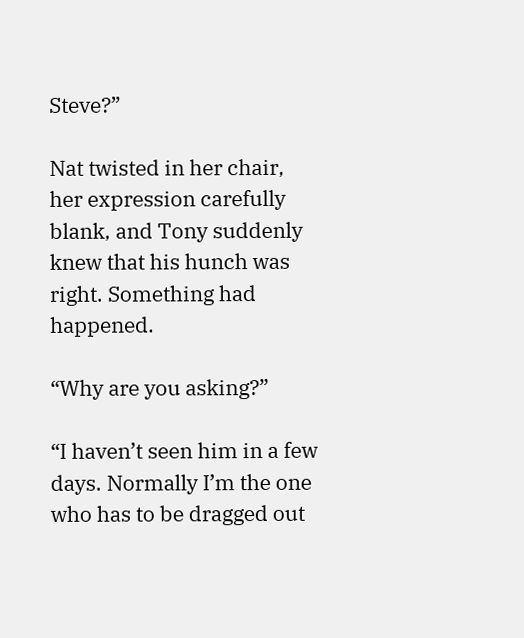Steve?”

Nat twisted in her chair, her expression carefully blank, and Tony suddenly knew that his hunch was right. Something had happened.

“Why are you asking?”

“I haven’t seen him in a few days. Normally I’m the one who has to be dragged out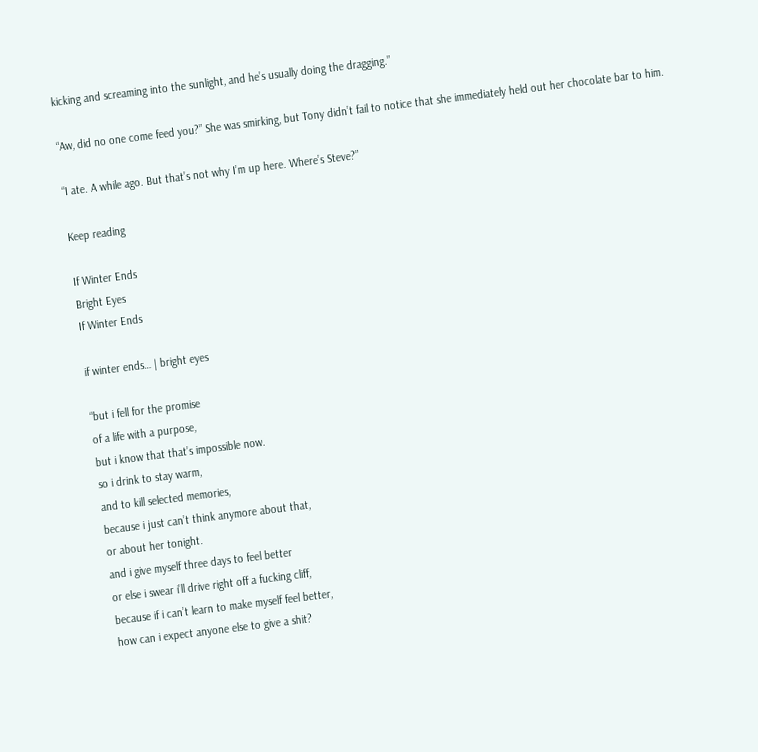kicking and screaming into the sunlight, and he’s usually doing the dragging.”

“Aw, did no one come feed you?” She was smirking, but Tony didn’t fail to notice that she immediately held out her chocolate bar to him.

“I ate. A while ago. But that’s not why I’m up here. Where’s Steve?”

Keep reading

If Winter Ends
Bright Eyes
If Winter Ends

if winter ends… | bright eyes

“but i fell for the promise
of a life with a purpose,
but i know that that’s impossible now.
so i drink to stay warm,
and to kill selected memories,
because i just can’t think anymore about that,
or about her tonight.
and i give myself three days to feel better
or else i swear i’ll drive right off a fucking cliff,
because if i can’t learn to make myself feel better,
how can i expect anyone else to give a shit?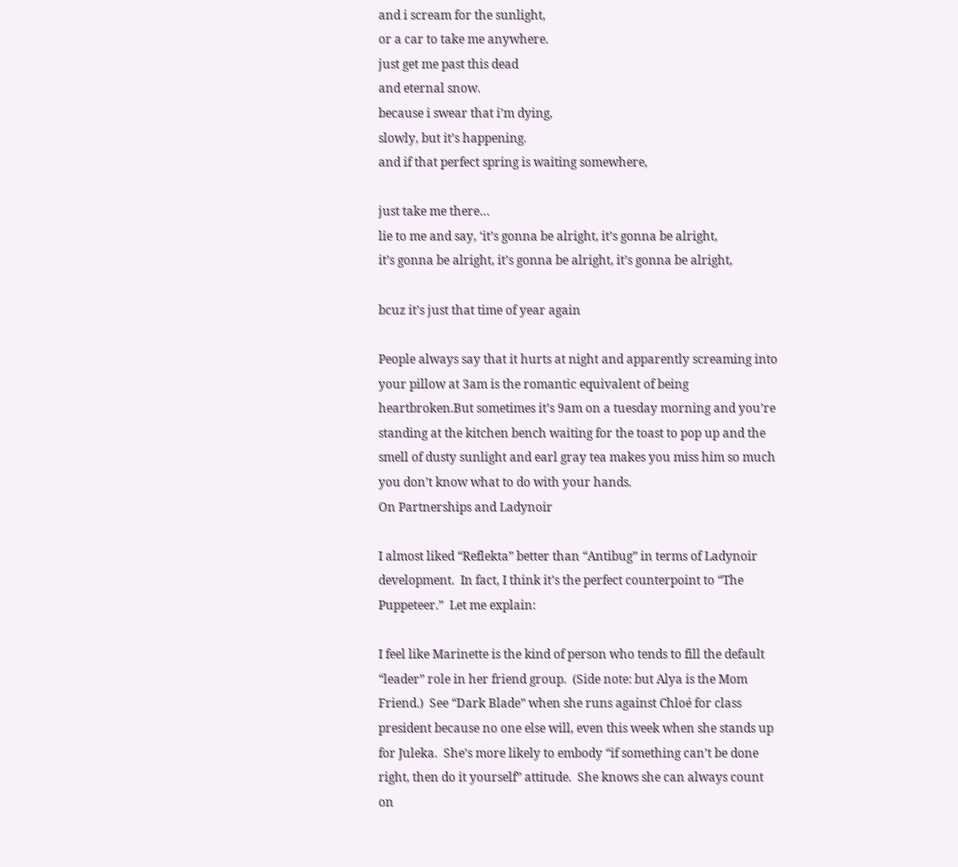and i scream for the sunlight,
or a car to take me anywhere.
just get me past this dead
and eternal snow.
because i swear that i’m dying,
slowly, but it’s happening.
and if that perfect spring is waiting somewhere,

just take me there…
lie to me and say, ‘it’s gonna be alright, it’s gonna be alright,
it’s gonna be alright, it’s gonna be alright, it’s gonna be alright,

bcuz it’s just that time of year again

People always say that it hurts at night and apparently screaming into your pillow at 3am is the romantic equivalent of being heartbroken.But sometimes it’s 9am on a tuesday morning and you’re standing at the kitchen bench waiting for the toast to pop up and the smell of dusty sunlight and earl gray tea makes you miss him so much you don’t know what to do with your hands.
On Partnerships and Ladynoir

I almost liked “Reflekta” better than “Antibug” in terms of Ladynoir development.  In fact, I think it’s the perfect counterpoint to “The Puppeteer.”  Let me explain:

I feel like Marinette is the kind of person who tends to fill the default “leader” role in her friend group.  (Side note: but Alya is the Mom Friend.)  See “Dark Blade” when she runs against Chloé for class president because no one else will, even this week when she stands up for Juleka.  She’s more likely to embody “if something can’t be done right, then do it yourself” attitude.  She knows she can always count on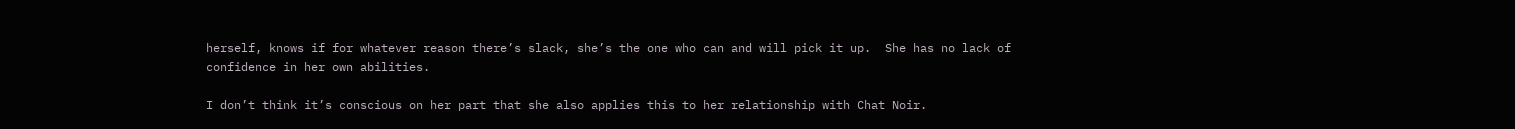herself, knows if for whatever reason there’s slack, she’s the one who can and will pick it up.  She has no lack of confidence in her own abilities.

I don’t think it’s conscious on her part that she also applies this to her relationship with Chat Noir.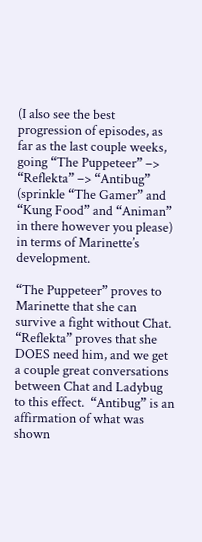(I also see the best progression of episodes, as far as the last couple weeks, going “The Puppeteer” –> “Reflekta” –> “Antibug” (sprinkle “The Gamer” and “Kung Food” and “Animan” in there however you please) in terms of Marinette’s development.

“The Puppeteer” proves to Marinette that she can survive a fight without Chat.  “Reflekta” proves that she DOES need him, and we get a couple great conversations between Chat and Ladybug to this effect.  “Antibug” is an affirmation of what was shown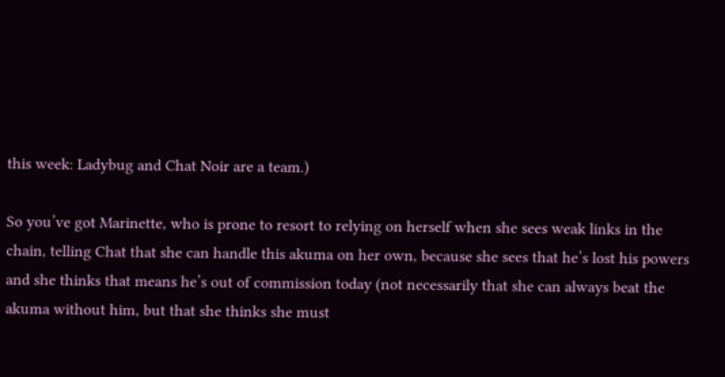this week: Ladybug and Chat Noir are a team.)

So you’ve got Marinette, who is prone to resort to relying on herself when she sees weak links in the chain, telling Chat that she can handle this akuma on her own, because she sees that he’s lost his powers and she thinks that means he’s out of commission today (not necessarily that she can always beat the akuma without him, but that she thinks she must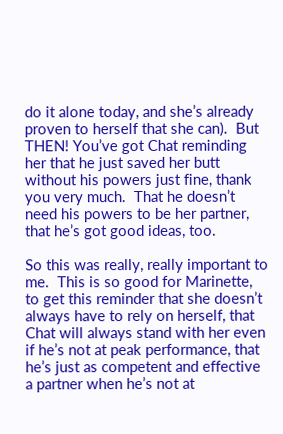do it alone today, and she’s already proven to herself that she can).  But THEN! You’ve got Chat reminding her that he just saved her butt without his powers just fine, thank you very much.  That he doesn’t need his powers to be her partner, that he’s got good ideas, too.

So this was really, really important to me.  This is so good for Marinette, to get this reminder that she doesn’t always have to rely on herself, that Chat will always stand with her even if he’s not at peak performance, that he’s just as competent and effective a partner when he’s not at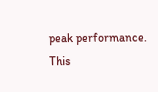peak performance.  This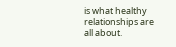is what healthy relationships are all about.